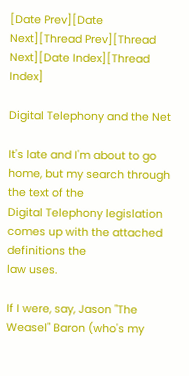[Date Prev][Date Next][Thread Prev][Thread Next][Date Index][Thread Index]

Digital Telephony and the Net

It's late and I'm about to go home, but my search through the text of the
Digital Telephony legislation comes up with the attached definitions the
law uses.

If I were, say, Jason "The Weasel" Baron (who's my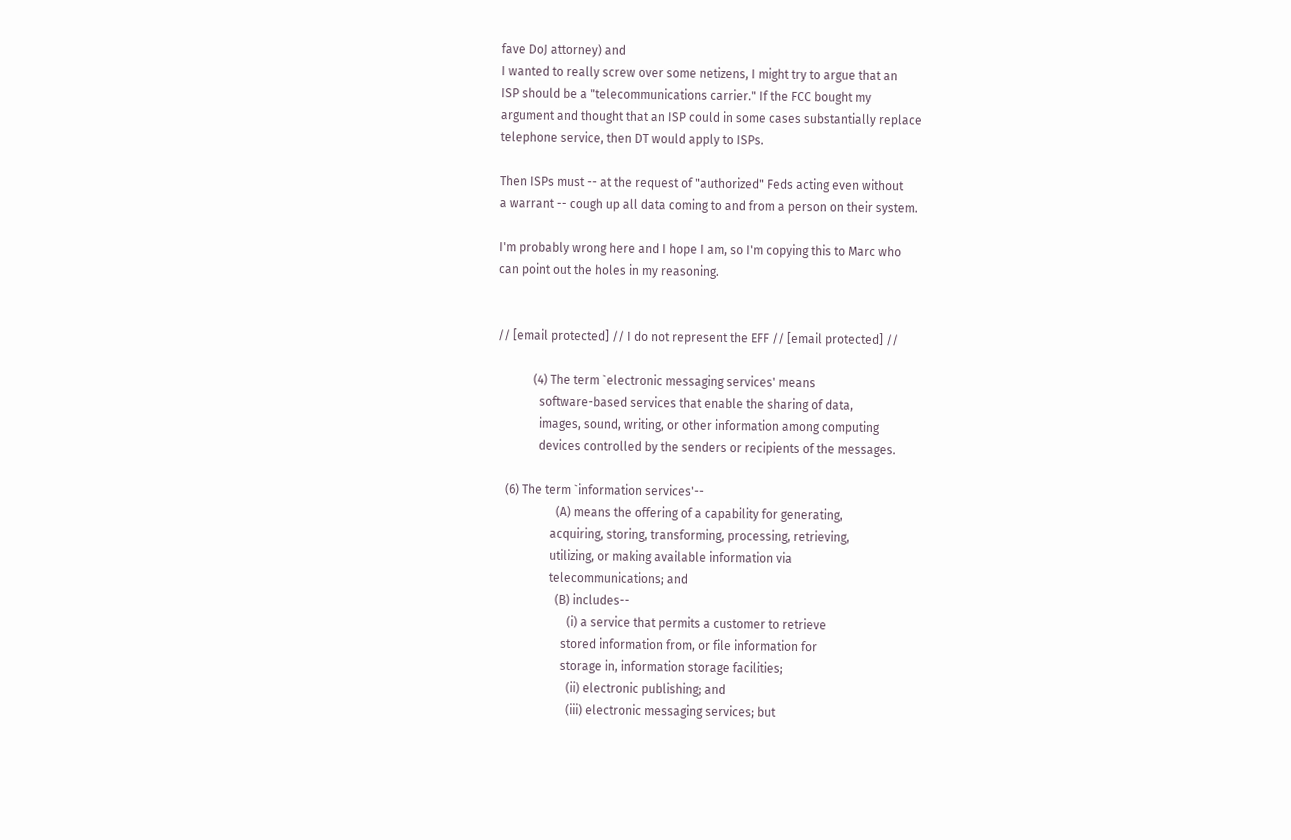fave DoJ attorney) and
I wanted to really screw over some netizens, I might try to argue that an
ISP should be a "telecommunications carrier." If the FCC bought my
argument and thought that an ISP could in some cases substantially replace
telephone service, then DT would apply to ISPs.

Then ISPs must -- at the request of "authorized" Feds acting even without
a warrant -- cough up all data coming to and from a person on their system.

I'm probably wrong here and I hope I am, so I'm copying this to Marc who
can point out the holes in my reasoning.


// [email protected] // I do not represent the EFF // [email protected] //

            (4) The term `electronic messaging services' means
              software-based services that enable the sharing of data,
              images, sound, writing, or other information among computing
              devices controlled by the senders or recipients of the messages.

   (6) The term `information services'--
                    (A) means the offering of a capability for generating,
                  acquiring, storing, transforming, processing, retrieving,
                  utilizing, or making available information via
                  telecommunications; and
                    (B) includes--
                        (i) a service that permits a customer to retrieve
                      stored information from, or file information for
                      storage in, information storage facilities;
                        (ii) electronic publishing; and
                        (iii) electronic messaging services; but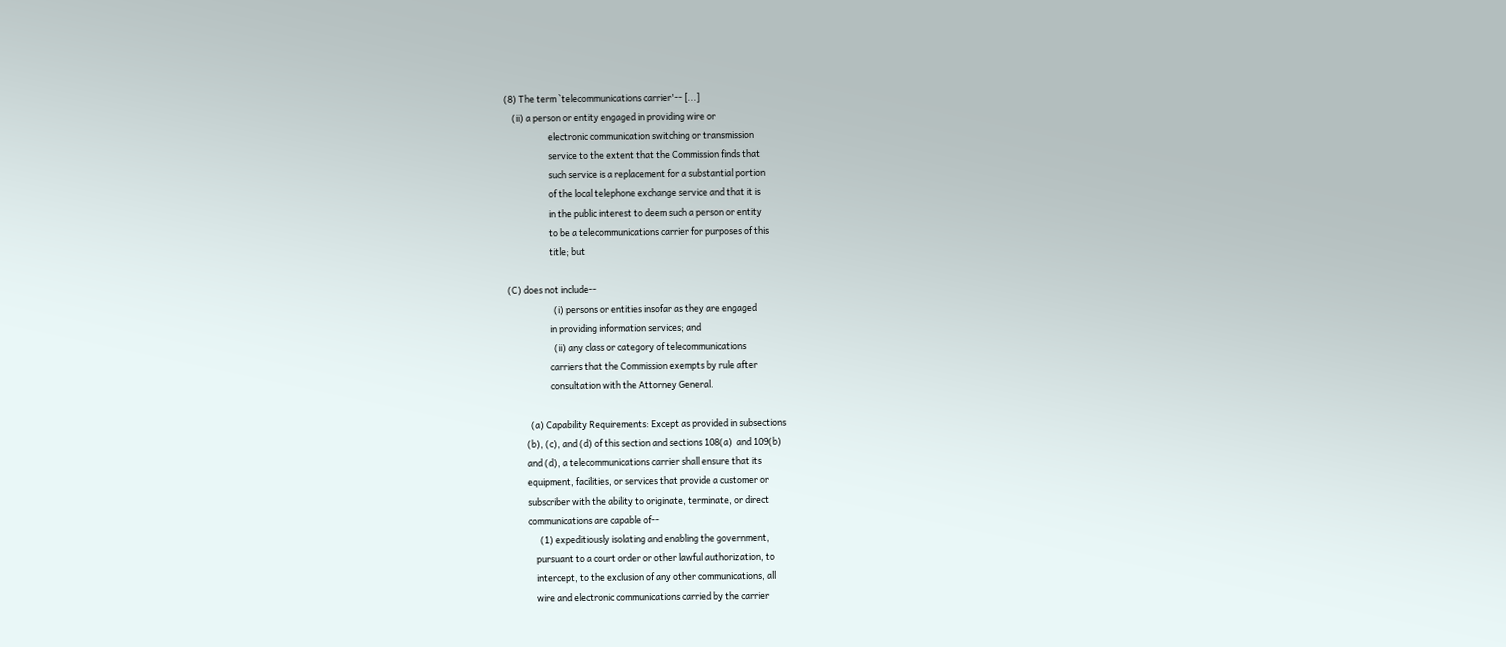(8) The term `telecommunications carrier'-- [...]
    (ii) a person or entity engaged in providing wire or
                      electronic communication switching or transmission
                      service to the extent that the Commission finds that
                      such service is a replacement for a substantial portion
                      of the local telephone exchange service and that it is
                      in the public interest to deem such a person or entity
                      to be a telecommunications carrier for purposes of this
                      title; but

 (C) does not include--
                        (i) persons or entities insofar as they are engaged
                      in providing information services; and
                        (ii) any class or category of telecommunications
                      carriers that the Commission exempts by rule after
                      consultation with the Attorney General.

            (a) Capability Requirements: Except as provided in subsections
          (b), (c), and (d) of this section and sections 108(a)  and 109(b)
          and (d), a telecommunications carrier shall ensure that its
          equipment, facilities, or services that provide a customer or
          subscriber with the ability to originate, terminate, or direct
          communications are capable of--
                (1) expeditiously isolating and enabling the government,
              pursuant to a court order or other lawful authorization, to
              intercept, to the exclusion of any other communications, all
              wire and electronic communications carried by the carrier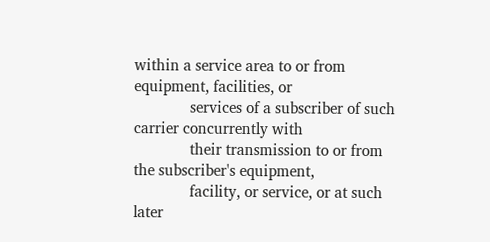within a service area to or from equipment, facilities, or
              services of a subscriber of such carrier concurrently with
              their transmission to or from the subscriber's equipment,
              facility, or service, or at such later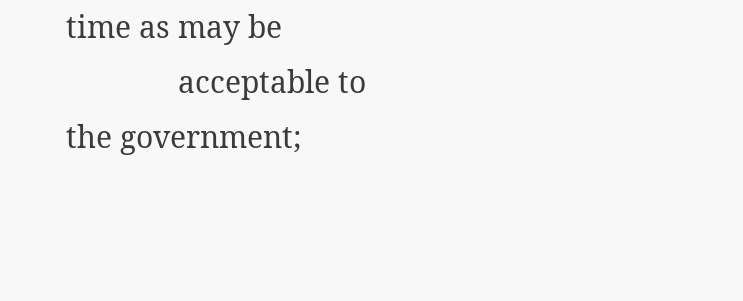time as may be
              acceptable to the government;